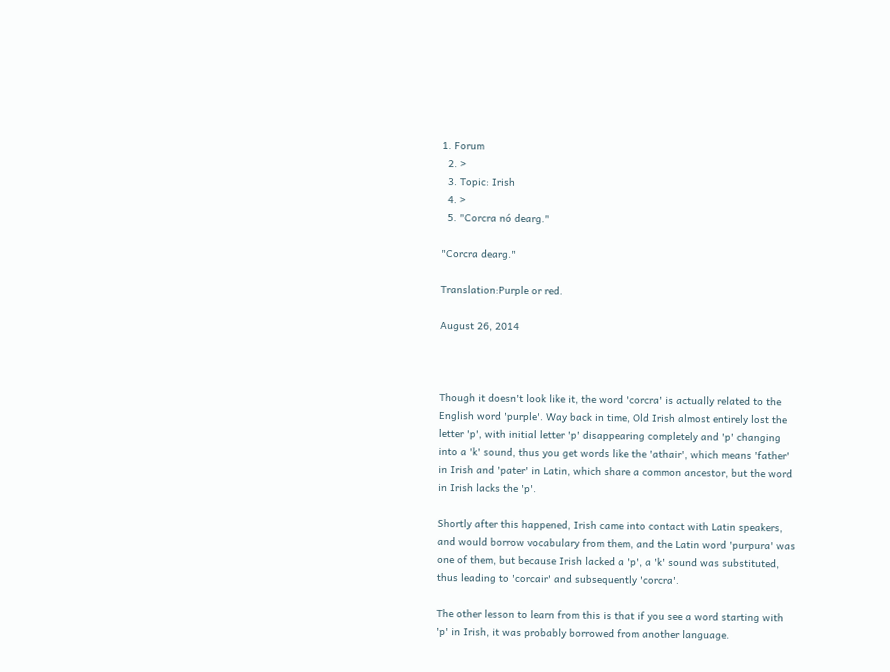1. Forum
  2. >
  3. Topic: Irish
  4. >
  5. "Corcra nó dearg."

"Corcra dearg."

Translation:Purple or red.

August 26, 2014



Though it doesn't look like it, the word 'corcra' is actually related to the English word 'purple'. Way back in time, Old Irish almost entirely lost the letter 'p', with initial letter 'p' disappearing completely and 'p' changing into a 'k' sound, thus you get words like the 'athair', which means 'father' in Irish and 'pater' in Latin, which share a common ancestor, but the word in Irish lacks the 'p'.

Shortly after this happened, Irish came into contact with Latin speakers, and would borrow vocabulary from them, and the Latin word 'purpura' was one of them, but because Irish lacked a 'p', a 'k' sound was substituted, thus leading to 'corcair' and subsequently 'corcra'.

The other lesson to learn from this is that if you see a word starting with 'p' in Irish, it was probably borrowed from another language.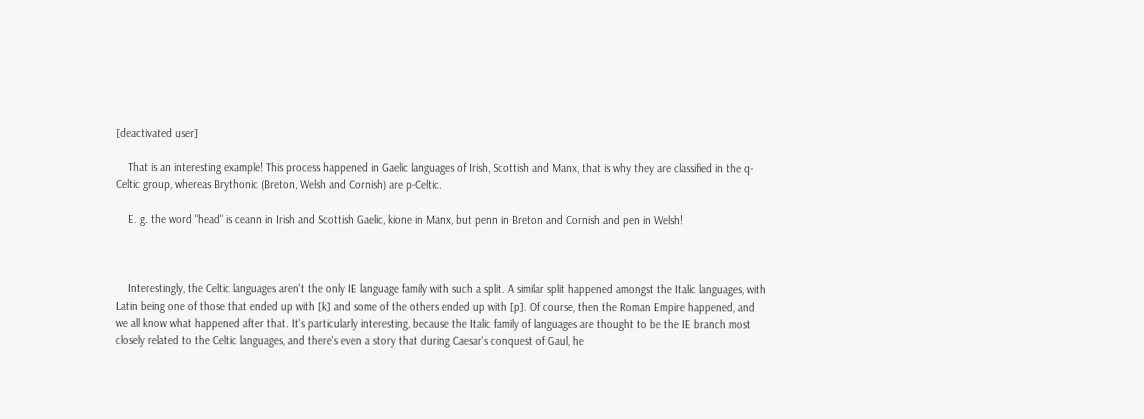[deactivated user]

    That is an interesting example! This process happened in Gaelic languages of Irish, Scottish and Manx, that is why they are classified in the q-Celtic group, whereas Brythonic (Breton, Welsh and Cornish) are p-Celtic.

    E. g. the word "head" is ceann in Irish and Scottish Gaelic, kione in Manx, but penn in Breton and Cornish and pen in Welsh!



    Interestingly, the Celtic languages aren't the only IE language family with such a split. A similar split happened amongst the Italic languages, with Latin being one of those that ended up with [k] and some of the others ended up with [p]. Of course, then the Roman Empire happened, and we all know what happened after that. It's particularly interesting, because the Italic family of languages are thought to be the IE branch most closely related to the Celtic languages, and there's even a story that during Caesar's conquest of Gaul, he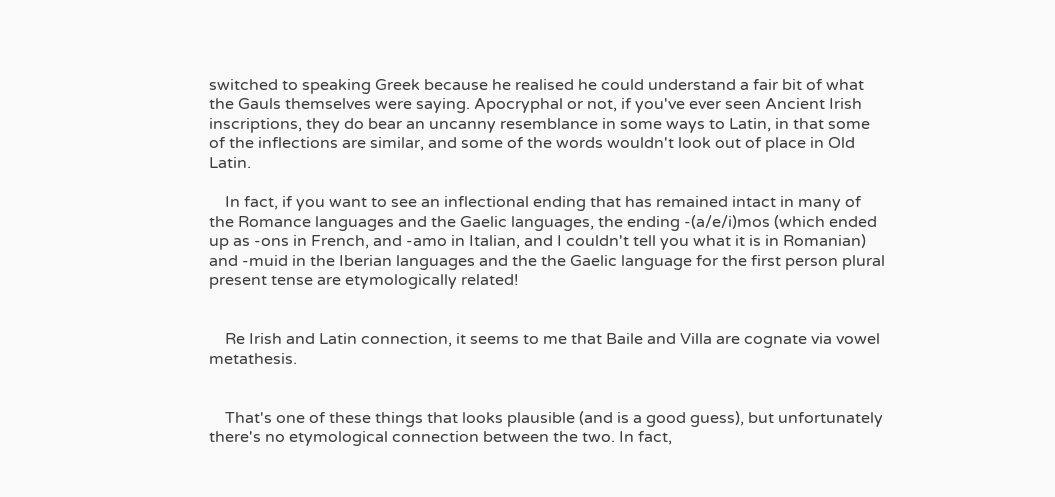switched to speaking Greek because he realised he could understand a fair bit of what the Gauls themselves were saying. Apocryphal or not, if you've ever seen Ancient Irish inscriptions, they do bear an uncanny resemblance in some ways to Latin, in that some of the inflections are similar, and some of the words wouldn't look out of place in Old Latin.

    In fact, if you want to see an inflectional ending that has remained intact in many of the Romance languages and the Gaelic languages, the ending -(a/e/i)mos (which ended up as -ons in French, and -amo in Italian, and I couldn't tell you what it is in Romanian) and -muid in the Iberian languages and the the Gaelic language for the first person plural present tense are etymologically related!


    Re Irish and Latin connection, it seems to me that Baile and Villa are cognate via vowel metathesis.


    That's one of these things that looks plausible (and is a good guess), but unfortunately there's no etymological connection between the two. In fact,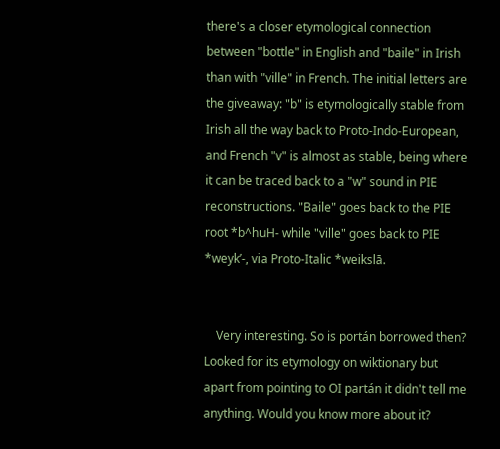there's a closer etymological connection between "bottle" in English and "baile" in Irish than with "ville" in French. The initial letters are the giveaway: "b" is etymologically stable from Irish all the way back to Proto-Indo-European, and French "v" is almost as stable, being where it can be traced back to a "w" sound in PIE reconstructions. "Baile" goes back to the PIE root *b^huH- while "ville" goes back to PIE *weyk’-, via Proto-Italic *weikslā.


    Very interesting. So is portán borrowed then? Looked for its etymology on wiktionary but apart from pointing to OI partán it didn't tell me anything. Would you know more about it?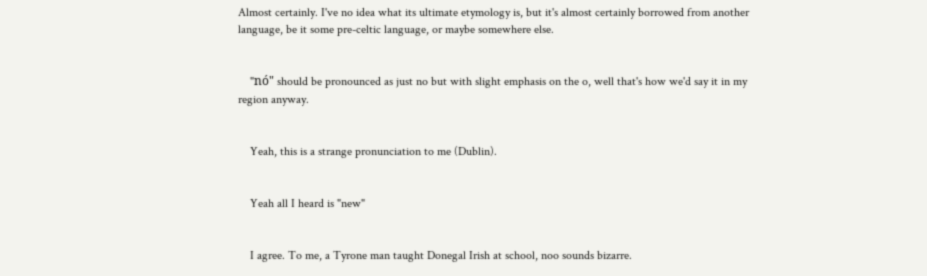Almost certainly. I've no idea what its ultimate etymology is, but it's almost certainly borrowed from another language, be it some pre-celtic language, or maybe somewhere else.


    "nó" should be pronounced as just no but with slight emphasis on the o, well that's how we'd say it in my region anyway.


    Yeah, this is a strange pronunciation to me (Dublin).


    Yeah all I heard is "new"


    I agree. To me, a Tyrone man taught Donegal Irish at school, noo sounds bizarre.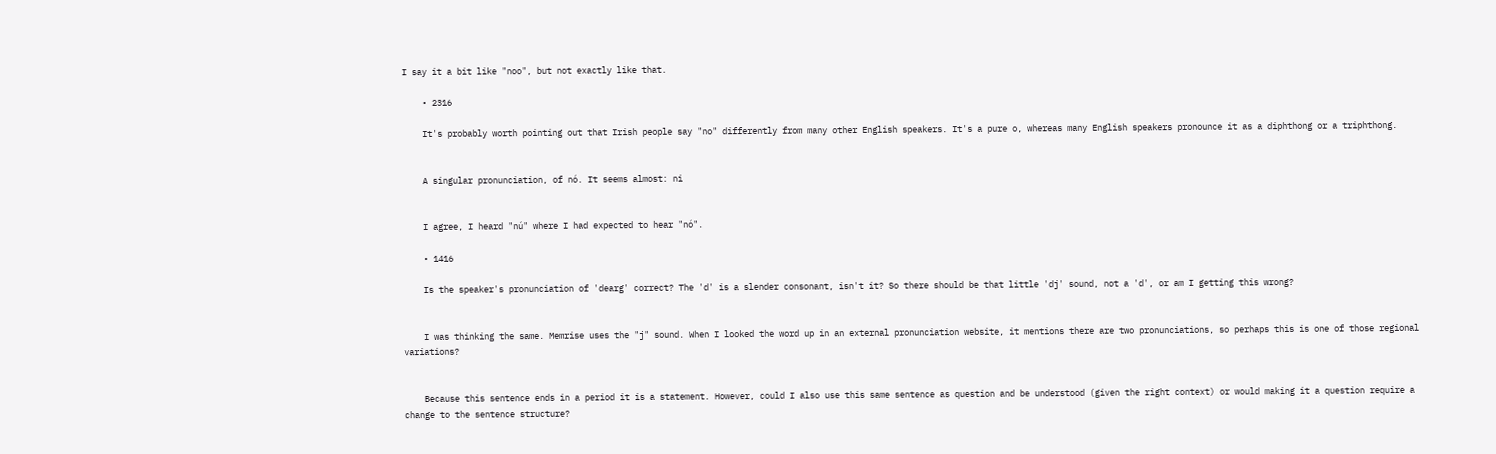I say it a bit like "noo", but not exactly like that.

    • 2316

    It's probably worth pointing out that Irish people say "no" differently from many other English speakers. It's a pure o, whereas many English speakers pronounce it as a diphthong or a triphthong.


    A singular pronunciation, of nó. It seems almost: ni


    I agree, I heard "nú" where I had expected to hear "nó".

    • 1416

    Is the speaker's pronunciation of 'dearg' correct? The 'd' is a slender consonant, isn't it? So there should be that little 'dj' sound, not a 'd', or am I getting this wrong?


    I was thinking the same. Memrise uses the "j" sound. When I looked the word up in an external pronunciation website, it mentions there are two pronunciations, so perhaps this is one of those regional variations?


    Because this sentence ends in a period it is a statement. However, could I also use this same sentence as question and be understood (given the right context) or would making it a question require a change to the sentence structure?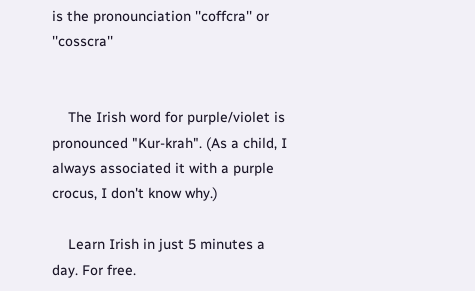is the pronounciation ''coffcra'' or ''cosscra''


    The Irish word for purple/violet is pronounced "Kur-krah". (As a child, I always associated it with a purple crocus, I don't know why.)

    Learn Irish in just 5 minutes a day. For free.